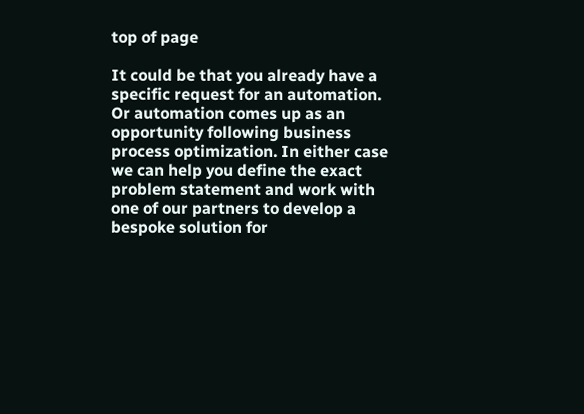top of page

It could be that you already have a specific request for an automation. Or automation comes up as an opportunity following business process optimization. In either case we can help you define the exact problem statement and work with one of our partners to develop a bespoke solution for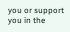you or support you in the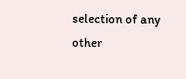selection of any other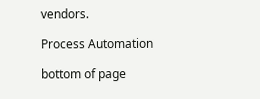vendors.

Process Automation

bottom of page